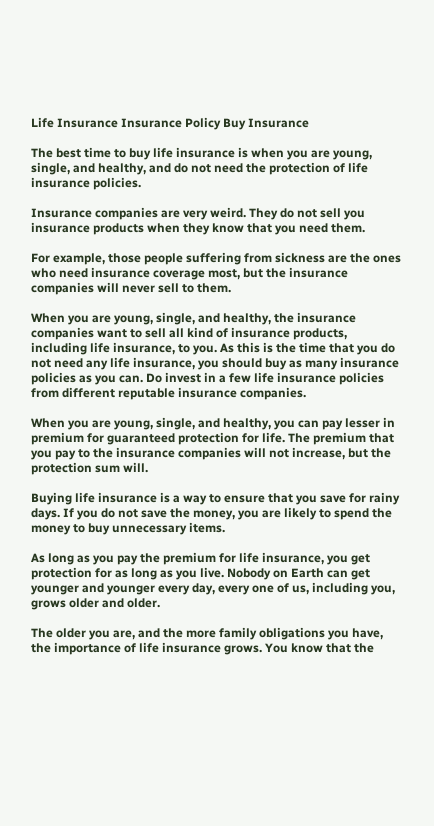Life Insurance Insurance Policy Buy Insurance

The best time to buy life insurance is when you are young, single, and healthy, and do not need the protection of life insurance policies.

Insurance companies are very weird. They do not sell you insurance products when they know that you need them.

For example, those people suffering from sickness are the ones who need insurance coverage most, but the insurance companies will never sell to them.

When you are young, single, and healthy, the insurance companies want to sell all kind of insurance products, including life insurance, to you. As this is the time that you do not need any life insurance, you should buy as many insurance policies as you can. Do invest in a few life insurance policies from different reputable insurance companies.

When you are young, single, and healthy, you can pay lesser in premium for guaranteed protection for life. The premium that you pay to the insurance companies will not increase, but the protection sum will.

Buying life insurance is a way to ensure that you save for rainy days. If you do not save the money, you are likely to spend the money to buy unnecessary items.

As long as you pay the premium for life insurance, you get protection for as long as you live. Nobody on Earth can get younger and younger every day, every one of us, including you, grows older and older.

The older you are, and the more family obligations you have, the importance of life insurance grows. You know that the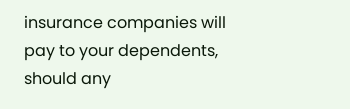insurance companies will pay to your dependents, should any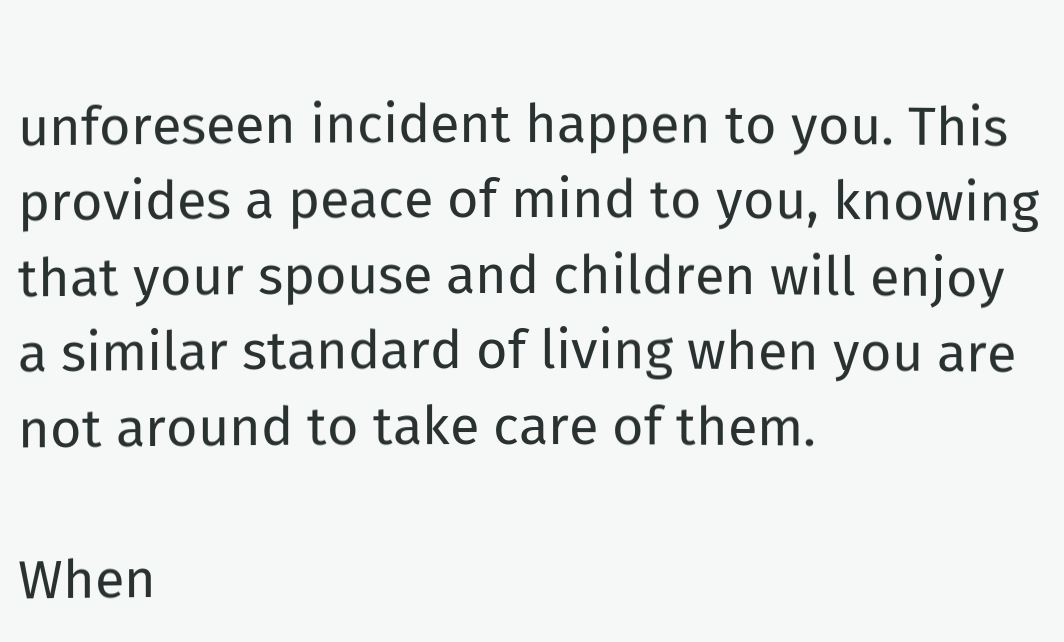unforeseen incident happen to you. This provides a peace of mind to you, knowing that your spouse and children will enjoy a similar standard of living when you are not around to take care of them.

When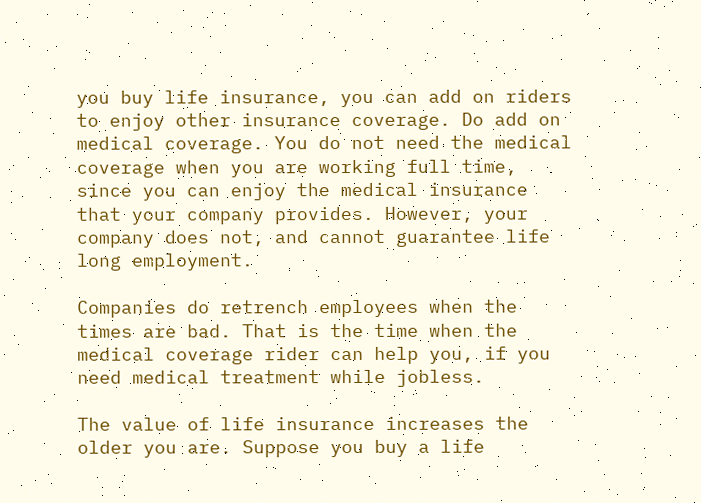you buy life insurance, you can add on riders to enjoy other insurance coverage. Do add on medical coverage. You do not need the medical coverage when you are working full time, since you can enjoy the medical insurance that your company provides. However, your company does not, and cannot guarantee life long employment.

Companies do retrench employees when the times are bad. That is the time when the medical coverage rider can help you, if you need medical treatment while jobless.

The value of life insurance increases the older you are. Suppose you buy a life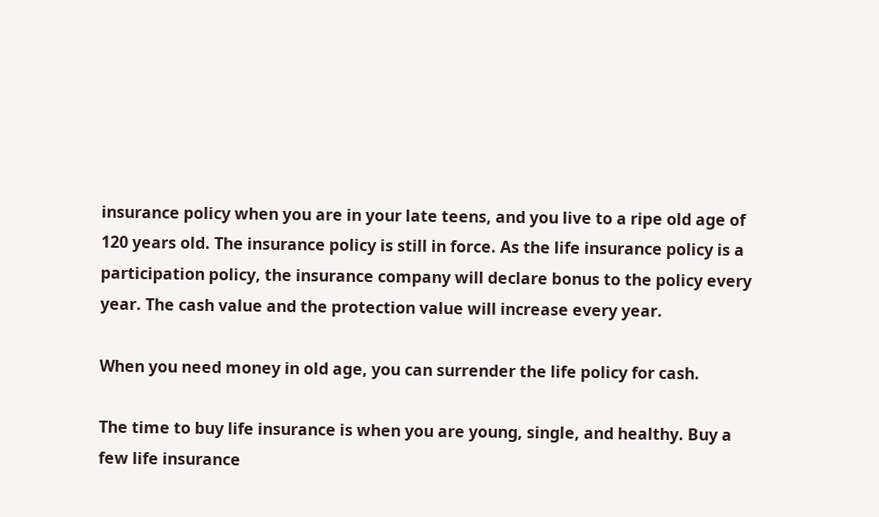insurance policy when you are in your late teens, and you live to a ripe old age of 120 years old. The insurance policy is still in force. As the life insurance policy is a participation policy, the insurance company will declare bonus to the policy every year. The cash value and the protection value will increase every year.

When you need money in old age, you can surrender the life policy for cash.

The time to buy life insurance is when you are young, single, and healthy. Buy a few life insurance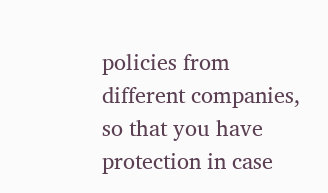policies from different companies, so that you have protection in case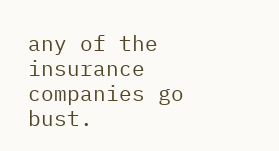any of the insurance companies go bust.